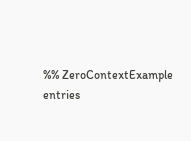%% ZeroContextExample entries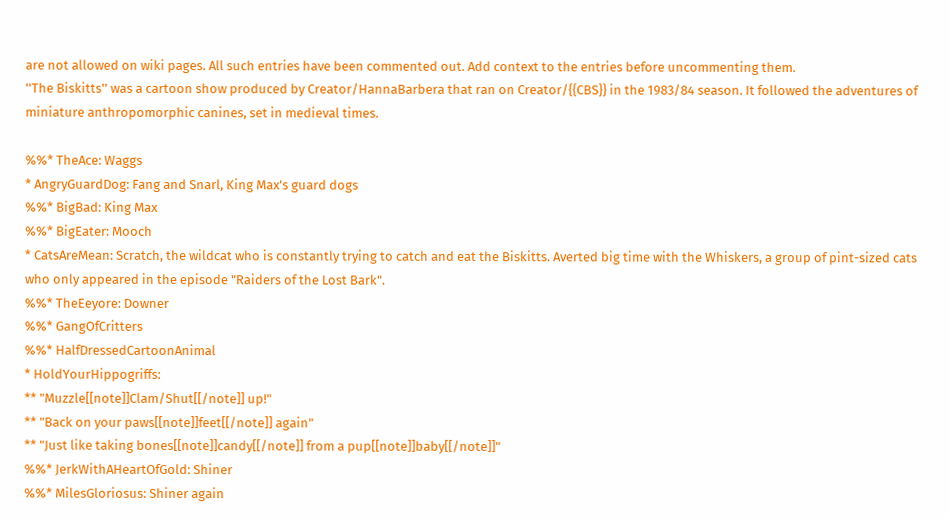are not allowed on wiki pages. All such entries have been commented out. Add context to the entries before uncommenting them.
''The Biskitts'' was a cartoon show produced by Creator/HannaBarbera that ran on Creator/{{CBS}} in the 1983/84 season. It followed the adventures of miniature anthropomorphic canines, set in medieval times.

%%* TheAce: Waggs
* AngryGuardDog: Fang and Snarl, King Max's guard dogs
%%* BigBad: King Max
%%* BigEater: Mooch
* CatsAreMean: Scratch, the wildcat who is constantly trying to catch and eat the Biskitts. Averted big time with the Whiskers, a group of pint-sized cats who only appeared in the episode "Raiders of the Lost Bark".
%%* TheEeyore: Downer
%%* GangOfCritters
%%* HalfDressedCartoonAnimal
* HoldYourHippogriffs:
** "Muzzle[[note]]Clam/Shut[[/note]] up!"
** "Back on your paws[[note]]feet[[/note]] again"
** "Just like taking bones[[note]]candy[[/note]] from a pup[[note]]baby[[/note]]"
%%* JerkWithAHeartOfGold: Shiner
%%* MilesGloriosus: Shiner again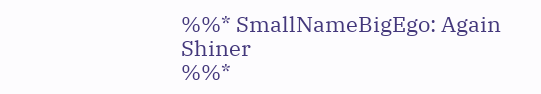%%* SmallNameBigEgo: Again Shiner
%%*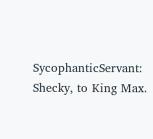SycophanticServant: Shecky, to King Max.